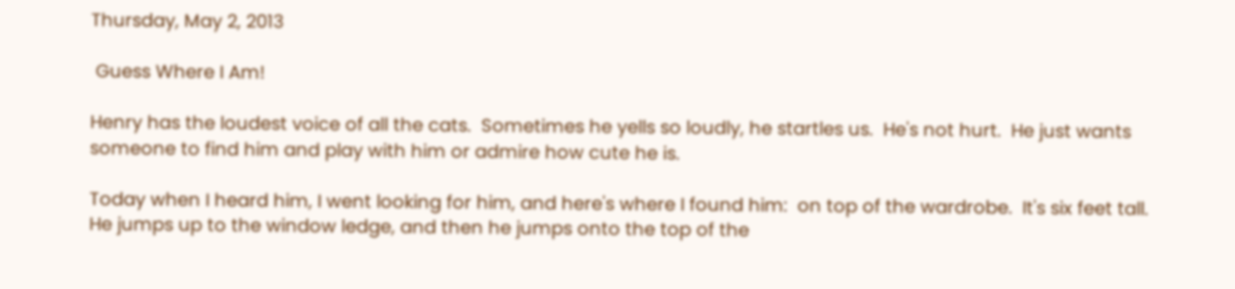Thursday, May 2, 2013

 Guess Where I Am!

Henry has the loudest voice of all the cats.  Sometimes he yells so loudly, he startles us.  He's not hurt.  He just wants someone to find him and play with him or admire how cute he is.

Today when I heard him, I went looking for him, and here's where I found him:  on top of the wardrobe.  It's six feet tall.  He jumps up to the window ledge, and then he jumps onto the top of the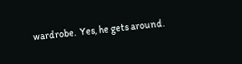wardrobe.  Yes, he gets around.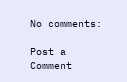No comments:

Post a Comment